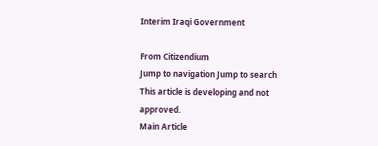Interim Iraqi Government

From Citizendium
Jump to navigation Jump to search
This article is developing and not approved.
Main Article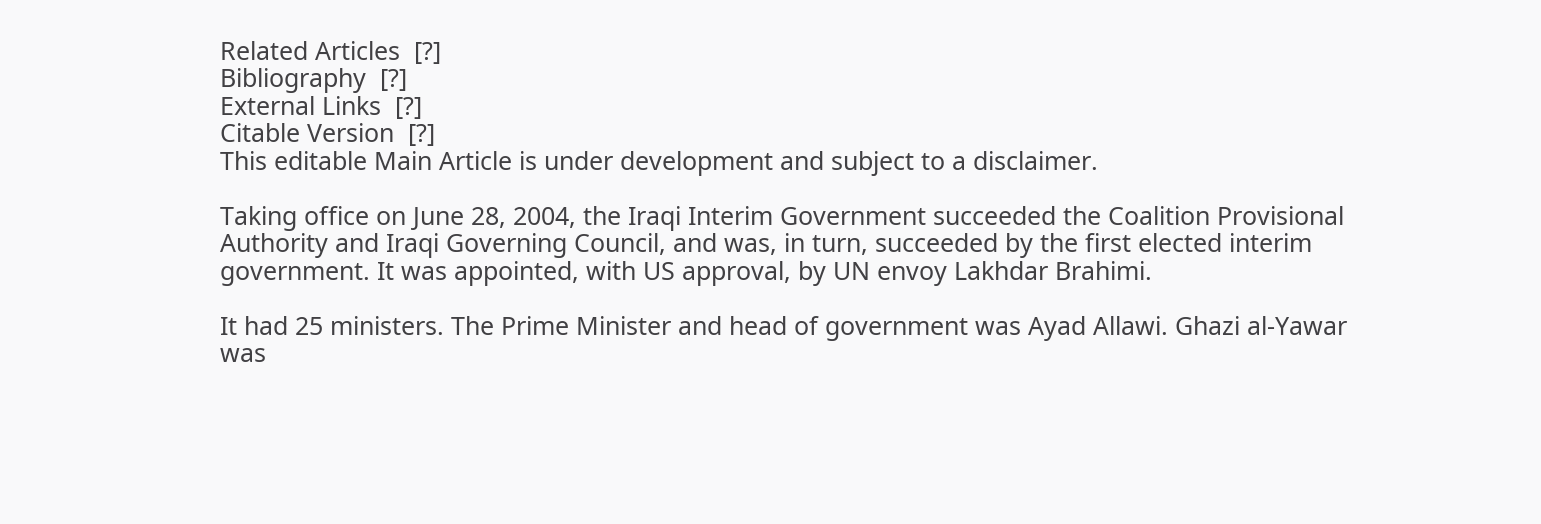Related Articles  [?]
Bibliography  [?]
External Links  [?]
Citable Version  [?]
This editable Main Article is under development and subject to a disclaimer.

Taking office on June 28, 2004, the Iraqi Interim Government succeeded the Coalition Provisional Authority and Iraqi Governing Council, and was, in turn, succeeded by the first elected interim government. It was appointed, with US approval, by UN envoy Lakhdar Brahimi.

It had 25 ministers. The Prime Minister and head of government was Ayad Allawi. Ghazi al-Yawar was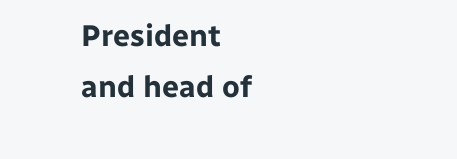President and head of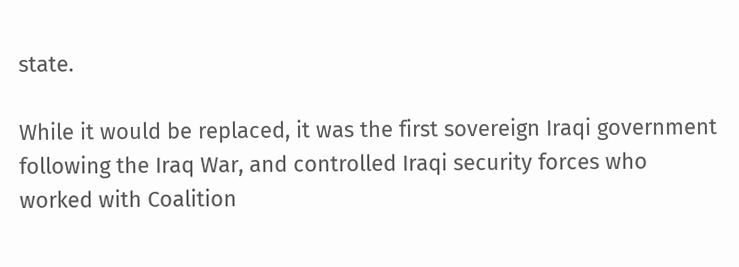state.

While it would be replaced, it was the first sovereign Iraqi government following the Iraq War, and controlled Iraqi security forces who worked with Coalition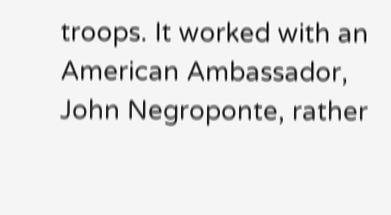troops. It worked with an American Ambassador, John Negroponte, rather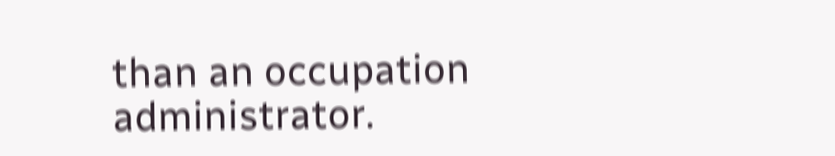than an occupation administrator.